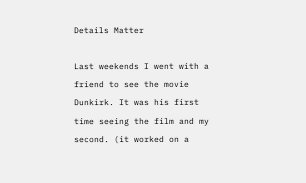Details Matter

Last weekends I went with a friend to see the movie Dunkirk. It was his first time seeing the film and my second. (it worked on a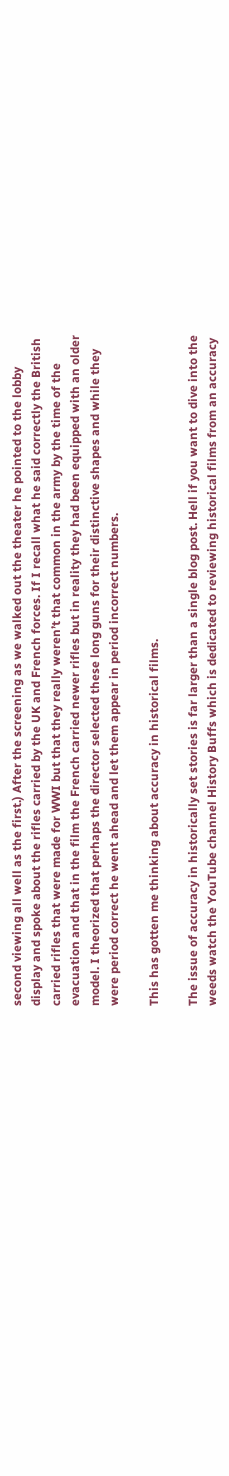second viewing all well as the first.) After the screening as we walked out the theater he pointed to the lobby display and spoke about the rifles carried by the UK and French forces. If I recall what he said correctly the British carried rifles that were made for WWI but that they really weren’t that common in the army by the time of the evacuation and that in the film the French carried newer rifles but in reality they had been equipped with an older model. I theorized that perhaps the director selected these long guns for their distinctive shapes and while they were period correct he went ahead and let them appear in period incorrect numbers.

This has gotten me thinking about accuracy in historical films.

The issue of accuracy in historically set stories is far larger than a single blog post. Hell if you want to dive into the weeds watch the YouTube channel History Buffs which is dedicated to reviewing historical films from an accuracy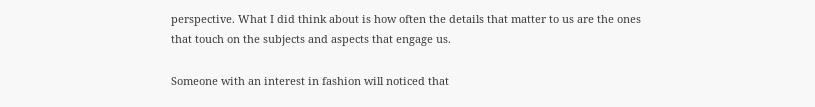perspective. What I did think about is how often the details that matter to us are the ones that touch on the subjects and aspects that engage us.

Someone with an interest in fashion will noticed that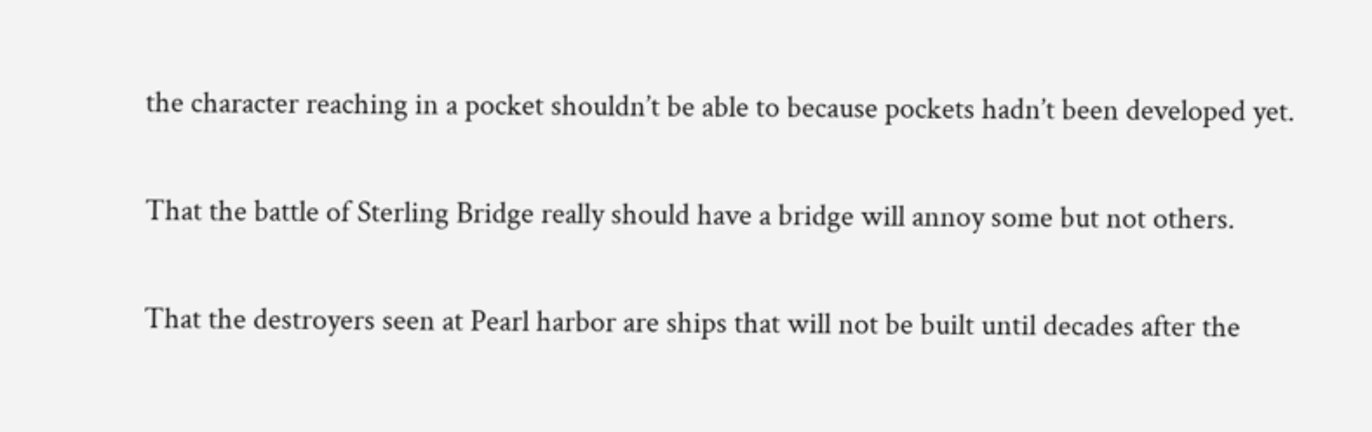the character reaching in a pocket shouldn’t be able to because pockets hadn’t been developed yet.

That the battle of Sterling Bridge really should have a bridge will annoy some but not others.

That the destroyers seen at Pearl harbor are ships that will not be built until decades after the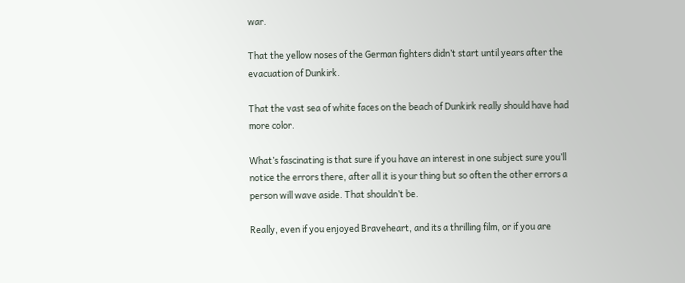war.

That the yellow noses of the German fighters didn’t start until years after the evacuation of Dunkirk.

That the vast sea of white faces on the beach of Dunkirk really should have had more color.

What’s fascinating is that sure if you have an interest in one subject sure you’ll notice the errors there, after all it is your thing but so often the other errors a person will wave aside. That shouldn’t be.

Really, even if you enjoyed Braveheart, and its a thrilling film, or if you are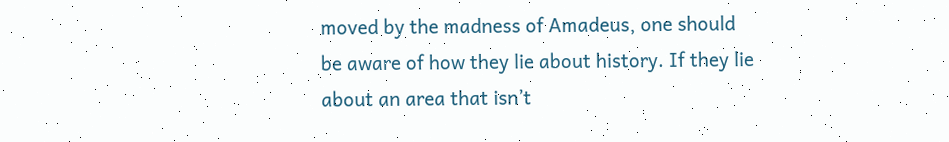moved by the madness of Amadeus, one should be aware of how they lie about history. If they lie about an area that isn’t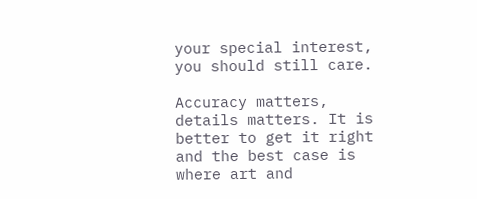your special interest, you should still care.

Accuracy matters, details matters. It is better to get it right and the best case is where art and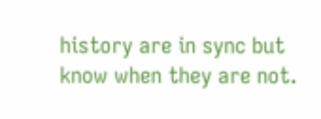history are in sync but know when they are not.